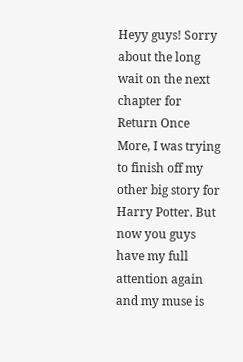Heyy guys! Sorry about the long wait on the next chapter for Return Once More, I was trying to finish off my other big story for Harry Potter. But now you guys have my full attention again and my muse is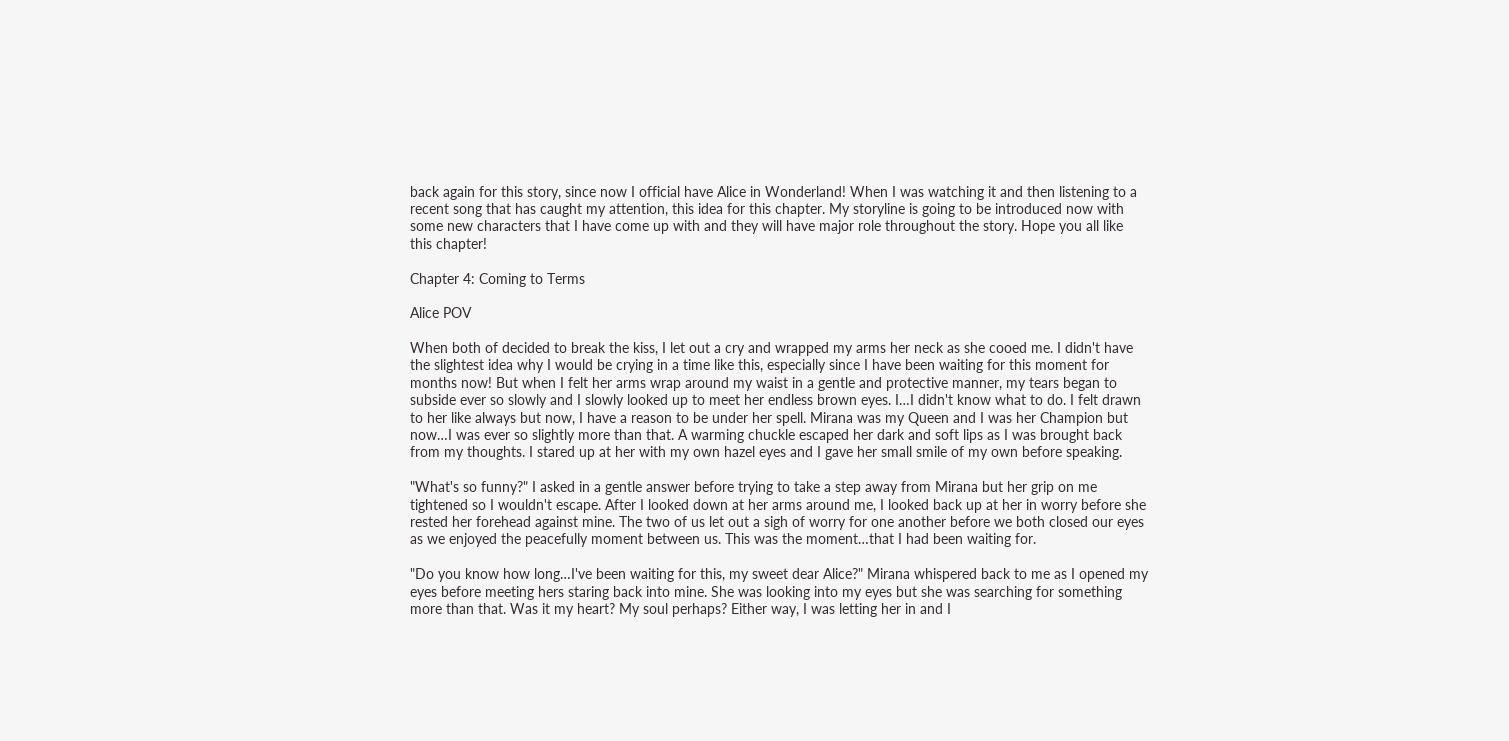back again for this story, since now I official have Alice in Wonderland! When I was watching it and then listening to a recent song that has caught my attention, this idea for this chapter. My storyline is going to be introduced now with some new characters that I have come up with and they will have major role throughout the story. Hope you all like this chapter!

Chapter 4: Coming to Terms

Alice POV

When both of decided to break the kiss, I let out a cry and wrapped my arms her neck as she cooed me. I didn't have the slightest idea why I would be crying in a time like this, especially since I have been waiting for this moment for months now! But when I felt her arms wrap around my waist in a gentle and protective manner, my tears began to subside ever so slowly and I slowly looked up to meet her endless brown eyes. I…I didn't know what to do. I felt drawn to her like always but now, I have a reason to be under her spell. Mirana was my Queen and I was her Champion but now…I was ever so slightly more than that. A warming chuckle escaped her dark and soft lips as I was brought back from my thoughts. I stared up at her with my own hazel eyes and I gave her small smile of my own before speaking.

"What's so funny?" I asked in a gentle answer before trying to take a step away from Mirana but her grip on me tightened so I wouldn't escape. After I looked down at her arms around me, I looked back up at her in worry before she rested her forehead against mine. The two of us let out a sigh of worry for one another before we both closed our eyes as we enjoyed the peacefully moment between us. This was the moment…that I had been waiting for.

"Do you know how long…I've been waiting for this, my sweet dear Alice?" Mirana whispered back to me as I opened my eyes before meeting hers staring back into mine. She was looking into my eyes but she was searching for something more than that. Was it my heart? My soul perhaps? Either way, I was letting her in and I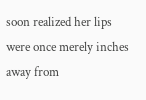soon realized her lips were once merely inches away from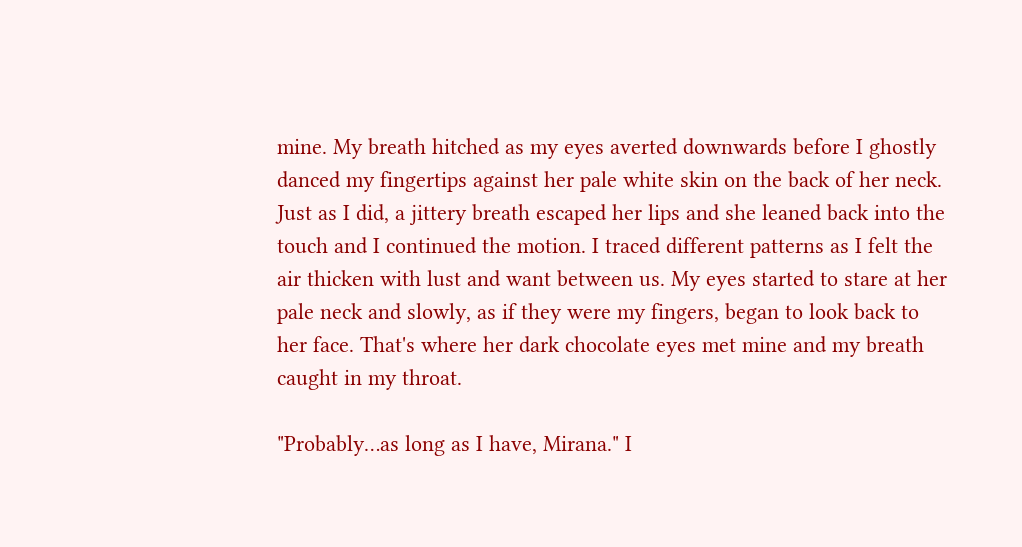mine. My breath hitched as my eyes averted downwards before I ghostly danced my fingertips against her pale white skin on the back of her neck. Just as I did, a jittery breath escaped her lips and she leaned back into the touch and I continued the motion. I traced different patterns as I felt the air thicken with lust and want between us. My eyes started to stare at her pale neck and slowly, as if they were my fingers, began to look back to her face. That's where her dark chocolate eyes met mine and my breath caught in my throat.

"Probably…as long as I have, Mirana." I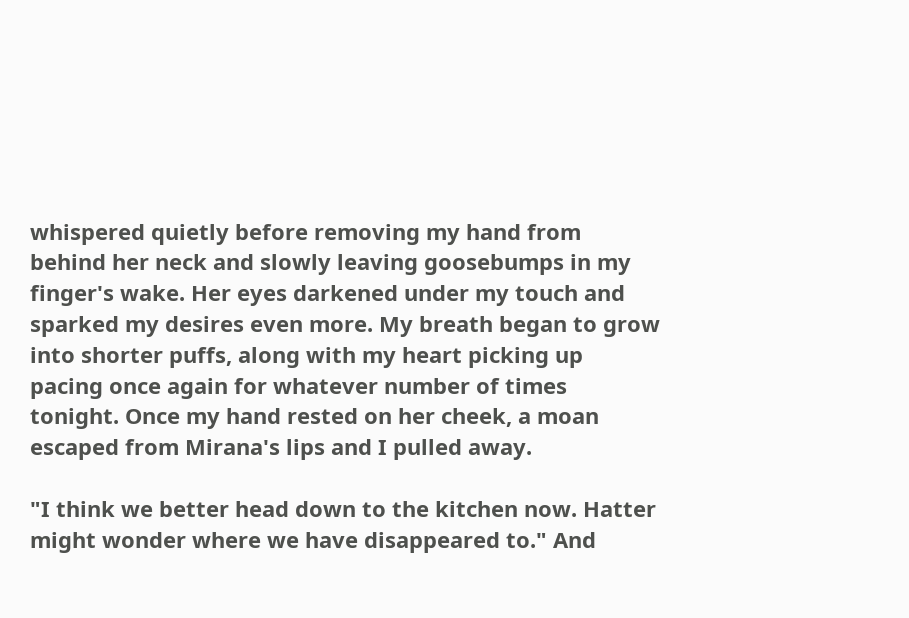whispered quietly before removing my hand from behind her neck and slowly leaving goosebumps in my finger's wake. Her eyes darkened under my touch and sparked my desires even more. My breath began to grow into shorter puffs, along with my heart picking up pacing once again for whatever number of times tonight. Once my hand rested on her cheek, a moan escaped from Mirana's lips and I pulled away.

"I think we better head down to the kitchen now. Hatter might wonder where we have disappeared to." And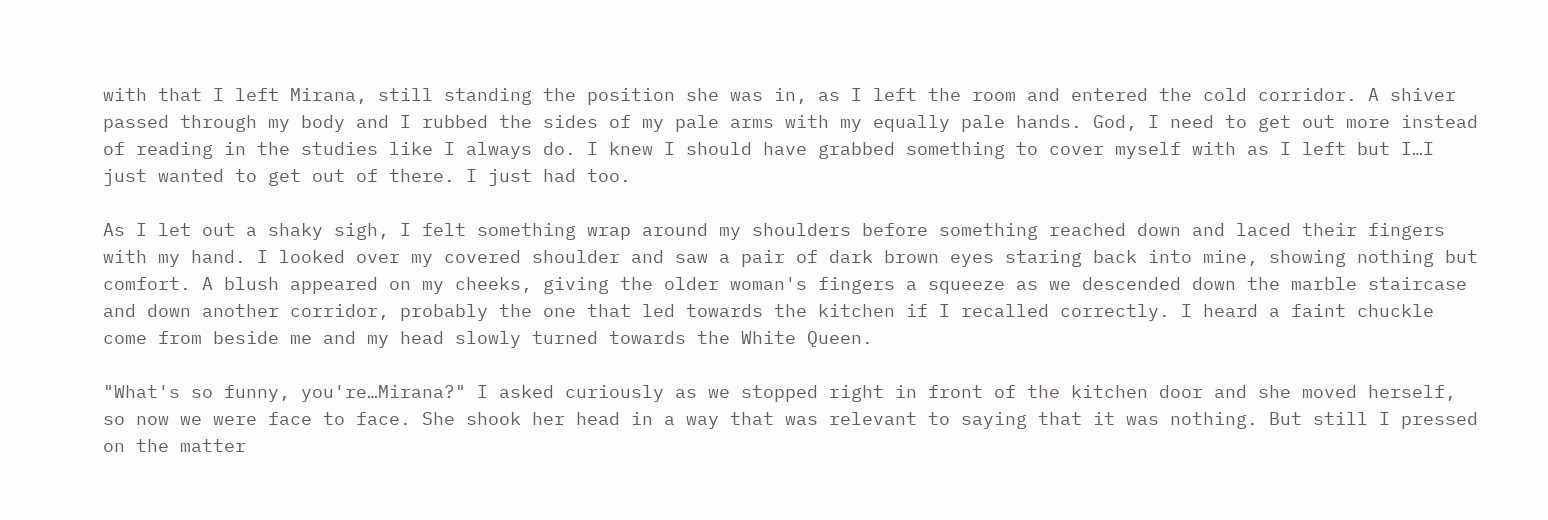with that I left Mirana, still standing the position she was in, as I left the room and entered the cold corridor. A shiver passed through my body and I rubbed the sides of my pale arms with my equally pale hands. God, I need to get out more instead of reading in the studies like I always do. I knew I should have grabbed something to cover myself with as I left but I…I just wanted to get out of there. I just had too.

As I let out a shaky sigh, I felt something wrap around my shoulders before something reached down and laced their fingers with my hand. I looked over my covered shoulder and saw a pair of dark brown eyes staring back into mine, showing nothing but comfort. A blush appeared on my cheeks, giving the older woman's fingers a squeeze as we descended down the marble staircase and down another corridor, probably the one that led towards the kitchen if I recalled correctly. I heard a faint chuckle come from beside me and my head slowly turned towards the White Queen.

"What's so funny, you're…Mirana?" I asked curiously as we stopped right in front of the kitchen door and she moved herself, so now we were face to face. She shook her head in a way that was relevant to saying that it was nothing. But still I pressed on the matter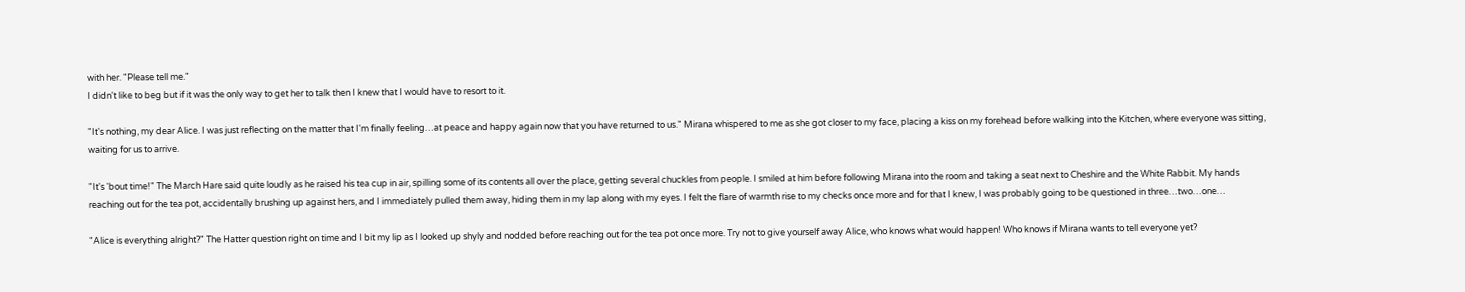with her. "Please tell me."
I didn't like to beg but if it was the only way to get her to talk then I knew that I would have to resort to it.

"It's nothing, my dear Alice. I was just reflecting on the matter that I'm finally feeling…at peace and happy again now that you have returned to us." Mirana whispered to me as she got closer to my face, placing a kiss on my forehead before walking into the Kitchen, where everyone was sitting, waiting for us to arrive.

"It's 'bout time!" The March Hare said quite loudly as he raised his tea cup in air, spilling some of its contents all over the place, getting several chuckles from people. I smiled at him before following Mirana into the room and taking a seat next to Cheshire and the White Rabbit. My hands reaching out for the tea pot, accidentally brushing up against hers, and I immediately pulled them away, hiding them in my lap along with my eyes. I felt the flare of warmth rise to my checks once more and for that I knew, I was probably going to be questioned in three…two…one…

"Alice is everything alright?" The Hatter question right on time and I bit my lip as I looked up shyly and nodded before reaching out for the tea pot once more. Try not to give yourself away Alice, who knows what would happen! Who knows if Mirana wants to tell everyone yet?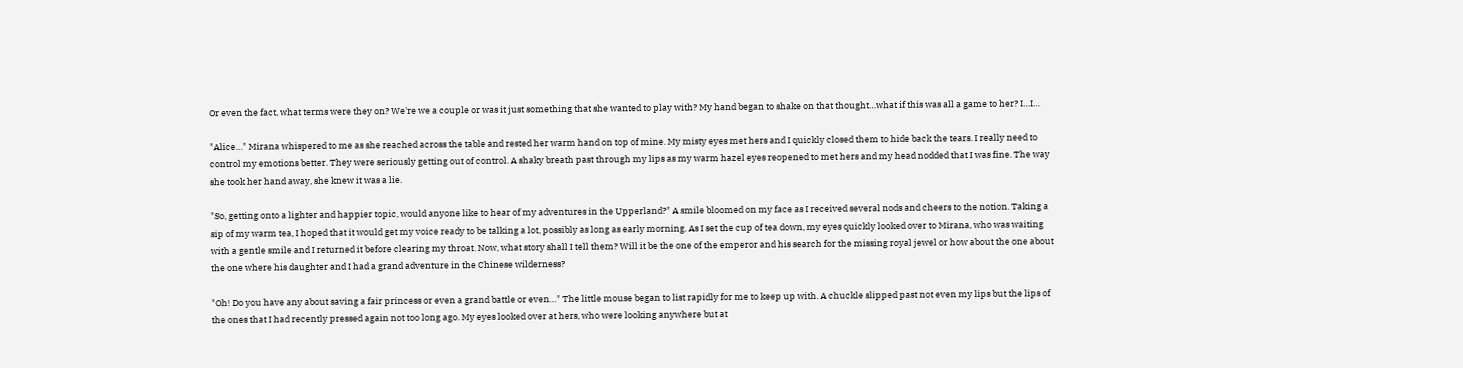Or even the fact, what terms were they on? We're we a couple or was it just something that she wanted to play with? My hand began to shake on that thought…what if this was all a game to her? I…I…

"Alice…" Mirana whispered to me as she reached across the table and rested her warm hand on top of mine. My misty eyes met hers and I quickly closed them to hide back the tears. I really need to control my emotions better. They were seriously getting out of control. A shaky breath past through my lips as my warm hazel eyes reopened to met hers and my head nodded that I was fine. The way she took her hand away, she knew it was a lie.

"So, getting onto a lighter and happier topic, would anyone like to hear of my adventures in the Upperland?" A smile bloomed on my face as I received several nods and cheers to the notion. Taking a sip of my warm tea, I hoped that it would get my voice ready to be talking a lot, possibly as long as early morning. As I set the cup of tea down, my eyes quickly looked over to Mirana, who was waiting with a gentle smile and I returned it before clearing my throat. Now, what story shall I tell them? Will it be the one of the emperor and his search for the missing royal jewel or how about the one about the one where his daughter and I had a grand adventure in the Chinese wilderness?

"Oh! Do you have any about saving a fair princess or even a grand battle or even…" The little mouse began to list rapidly for me to keep up with. A chuckle slipped past not even my lips but the lips of the ones that I had recently pressed again not too long ago. My eyes looked over at hers, who were looking anywhere but at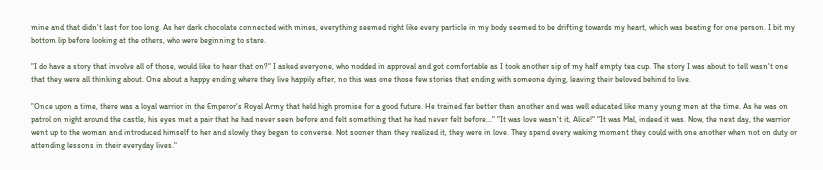mine and that didn't last for too long. As her dark chocolate connected with mines, everything seemed right like every particle in my body seemed to be drifting towards my heart, which was beating for one person. I bit my bottom lip before looking at the others, who were beginning to stare.

"I do have a story that involve all of those, would like to hear that on?" I asked everyone, who nodded in approval and got comfortable as I took another sip of my half empty tea cup. The story I was about to tell wasn't one that they were all thinking about. One about a happy ending where they live happily after, no this was one those few stories that ending with someone dying, leaving their beloved behind to live.

"Once upon a time, there was a loyal warrior in the Emperor's Royal Army that held high promise for a good future. He trained far better than another and was well educated like many young men at the time. As he was on patrol on night around the castle, his eyes met a pair that he had never seen before and felt something that he had never felt before…" "It was love wasn't it, Alice!" "It was Mal, indeed it was. Now, the next day, the warrior went up to the woman and introduced himself to her and slowly they began to converse. Not sooner than they realized it, they were in love. They spend every waking moment they could with one another when not on duty or attending lessons in their everyday lives."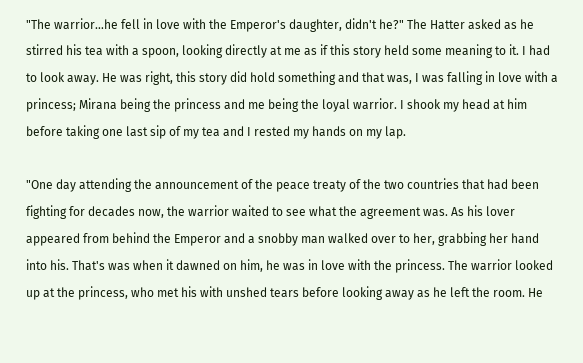"The warrior…he fell in love with the Emperor's daughter, didn't he?" The Hatter asked as he stirred his tea with a spoon, looking directly at me as if this story held some meaning to it. I had to look away. He was right, this story did hold something and that was, I was falling in love with a princess; Mirana being the princess and me being the loyal warrior. I shook my head at him before taking one last sip of my tea and I rested my hands on my lap.

"One day attending the announcement of the peace treaty of the two countries that had been fighting for decades now, the warrior waited to see what the agreement was. As his lover appeared from behind the Emperor and a snobby man walked over to her, grabbing her hand into his. That's was when it dawned on him, he was in love with the princess. The warrior looked up at the princess, who met his with unshed tears before looking away as he left the room. He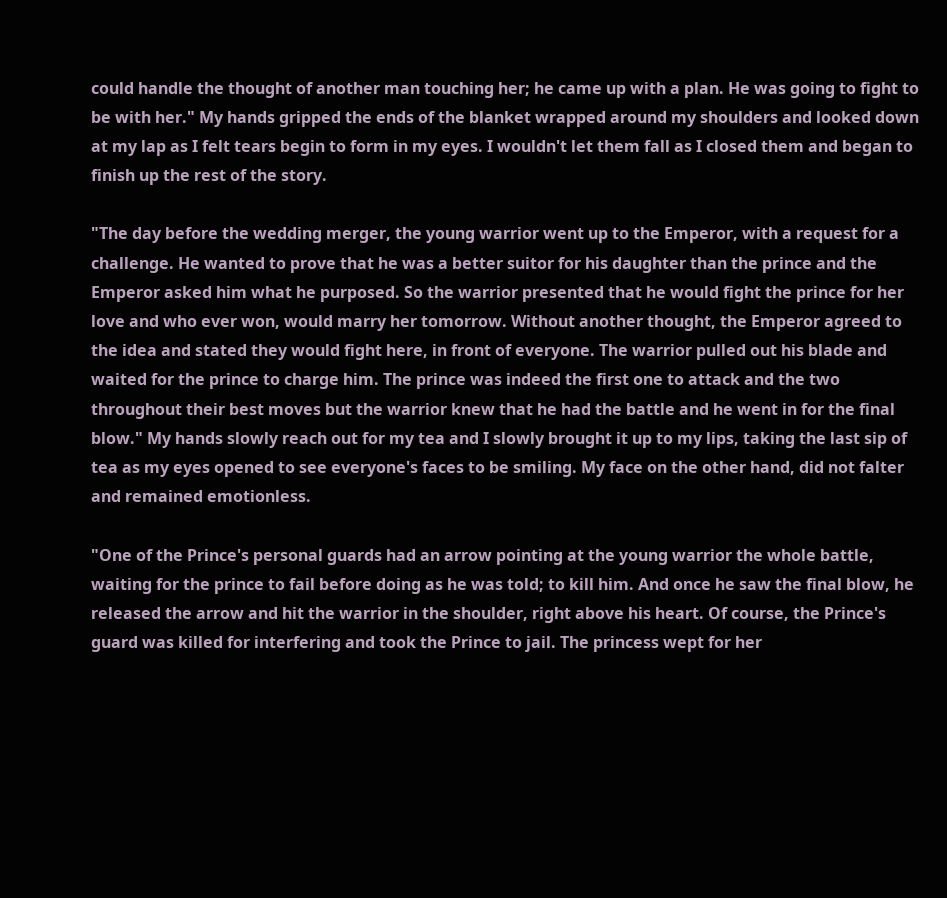could handle the thought of another man touching her; he came up with a plan. He was going to fight to be with her." My hands gripped the ends of the blanket wrapped around my shoulders and looked down at my lap as I felt tears begin to form in my eyes. I wouldn't let them fall as I closed them and began to finish up the rest of the story.

"The day before the wedding merger, the young warrior went up to the Emperor, with a request for a challenge. He wanted to prove that he was a better suitor for his daughter than the prince and the Emperor asked him what he purposed. So the warrior presented that he would fight the prince for her love and who ever won, would marry her tomorrow. Without another thought, the Emperor agreed to the idea and stated they would fight here, in front of everyone. The warrior pulled out his blade and waited for the prince to charge him. The prince was indeed the first one to attack and the two throughout their best moves but the warrior knew that he had the battle and he went in for the final blow." My hands slowly reach out for my tea and I slowly brought it up to my lips, taking the last sip of tea as my eyes opened to see everyone's faces to be smiling. My face on the other hand, did not falter and remained emotionless.

"One of the Prince's personal guards had an arrow pointing at the young warrior the whole battle, waiting for the prince to fail before doing as he was told; to kill him. And once he saw the final blow, he released the arrow and hit the warrior in the shoulder, right above his heart. Of course, the Prince's guard was killed for interfering and took the Prince to jail. The princess wept for her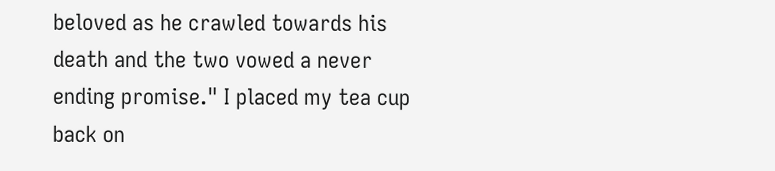beloved as he crawled towards his death and the two vowed a never ending promise." I placed my tea cup back on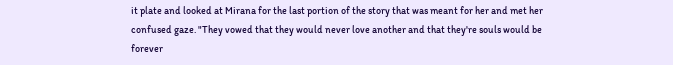it plate and looked at Mirana for the last portion of the story that was meant for her and met her confused gaze. "They vowed that they would never love another and that they're souls would be forever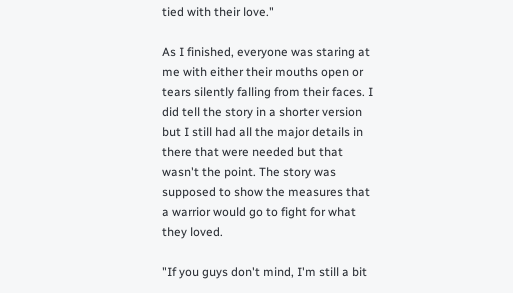tied with their love."

As I finished, everyone was staring at me with either their mouths open or tears silently falling from their faces. I did tell the story in a shorter version but I still had all the major details in there that were needed but that wasn't the point. The story was supposed to show the measures that a warrior would go to fight for what they loved.

"If you guys don't mind, I'm still a bit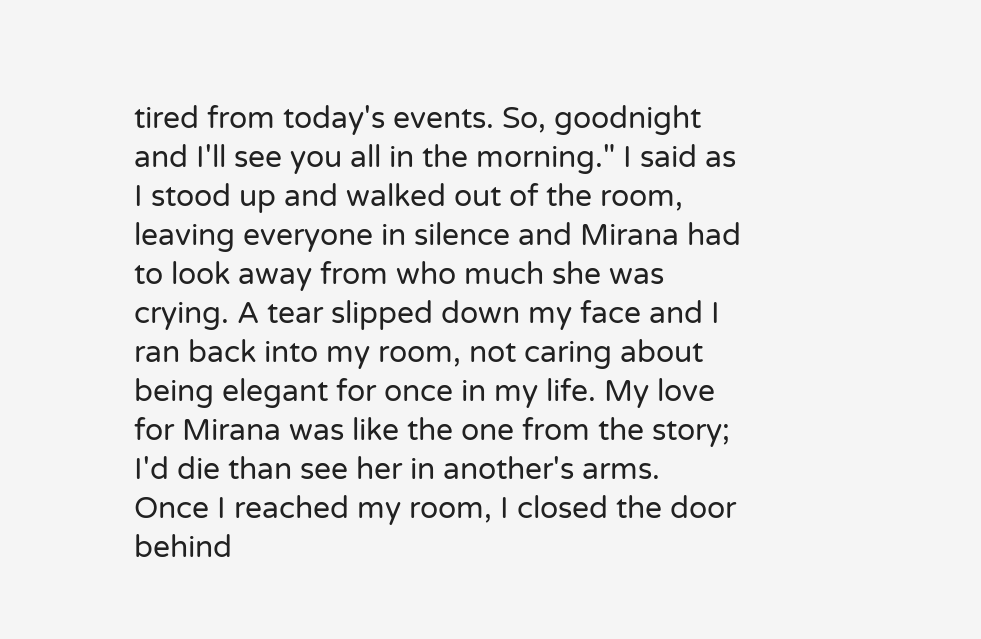tired from today's events. So, goodnight and I'll see you all in the morning." I said as I stood up and walked out of the room, leaving everyone in silence and Mirana had to look away from who much she was crying. A tear slipped down my face and I ran back into my room, not caring about being elegant for once in my life. My love for Mirana was like the one from the story; I'd die than see her in another's arms. Once I reached my room, I closed the door behind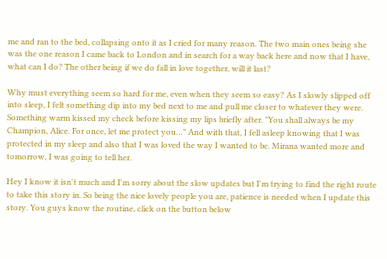me and ran to the bed, collapsing onto it as I cried for many reason. The two main ones being she was the one reason I came back to London and in search for a way back here and now that I have, what can I do? The other being if we do fall in love together, will it last?

Why must everything seem so hard for me, even when they seem so easy? As I slowly slipped off into sleep, I felt something dip into my bed next to me and pull me closer to whatever they were. Something warm kissed my check before kissing my lips briefly after. "You shall always be my Champion, Alice. For once, let me protect you…" And with that, I fell asleep knowing that I was protected in my sleep and also that I was loved the way I wanted to be. Mirana wanted more and tomorrow, I was going to tell her.

Hey I know it isn't much and I'm sorry about the slow updates but I'm trying to find the right route to take this story in. So being the nice lovely people you are, patience is needed when I update this story. You guys know the routine, click on the button below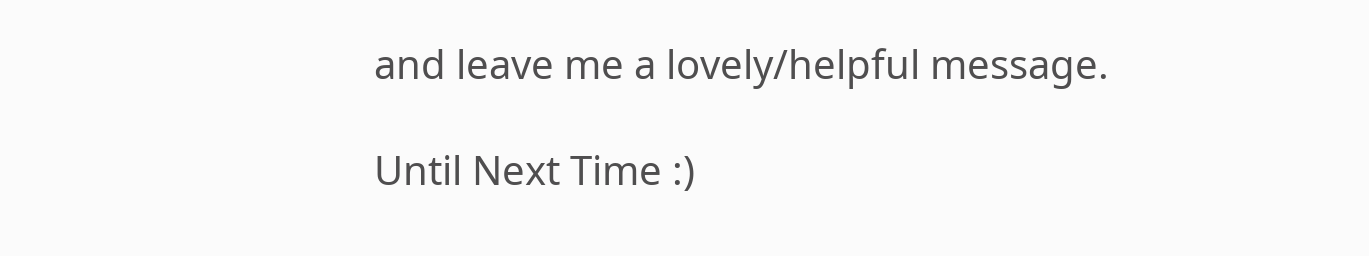and leave me a lovely/helpful message.

Until Next Time :)